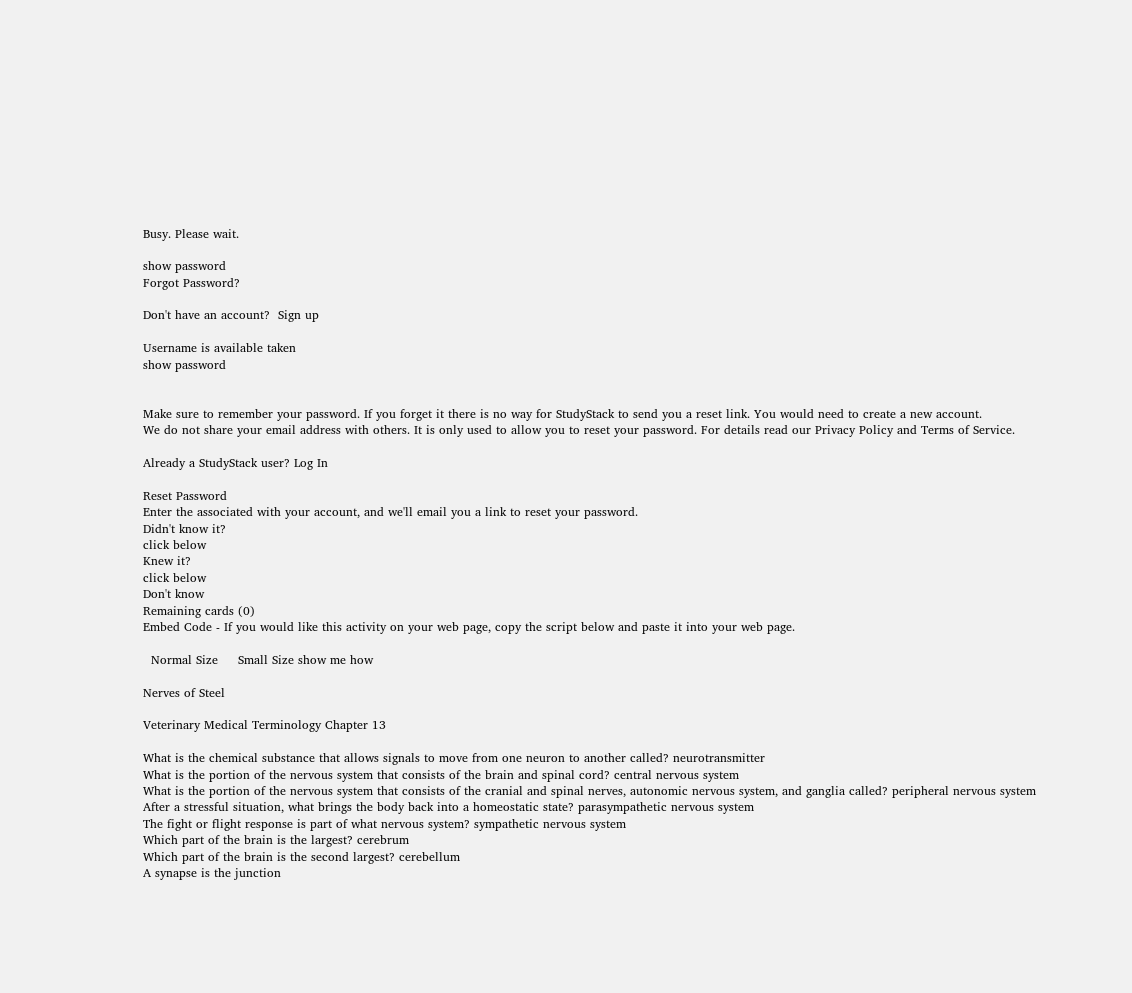Busy. Please wait.

show password
Forgot Password?

Don't have an account?  Sign up

Username is available taken
show password


Make sure to remember your password. If you forget it there is no way for StudyStack to send you a reset link. You would need to create a new account.
We do not share your email address with others. It is only used to allow you to reset your password. For details read our Privacy Policy and Terms of Service.

Already a StudyStack user? Log In

Reset Password
Enter the associated with your account, and we'll email you a link to reset your password.
Didn't know it?
click below
Knew it?
click below
Don't know
Remaining cards (0)
Embed Code - If you would like this activity on your web page, copy the script below and paste it into your web page.

  Normal Size     Small Size show me how

Nerves of Steel

Veterinary Medical Terminology Chapter 13

What is the chemical substance that allows signals to move from one neuron to another called? neurotransmitter
What is the portion of the nervous system that consists of the brain and spinal cord? central nervous system
What is the portion of the nervous system that consists of the cranial and spinal nerves, autonomic nervous system, and ganglia called? peripheral nervous system
After a stressful situation, what brings the body back into a homeostatic state? parasympathetic nervous system
The fight or flight response is part of what nervous system? sympathetic nervous system
Which part of the brain is the largest? cerebrum
Which part of the brain is the second largest? cerebellum
A synapse is the junction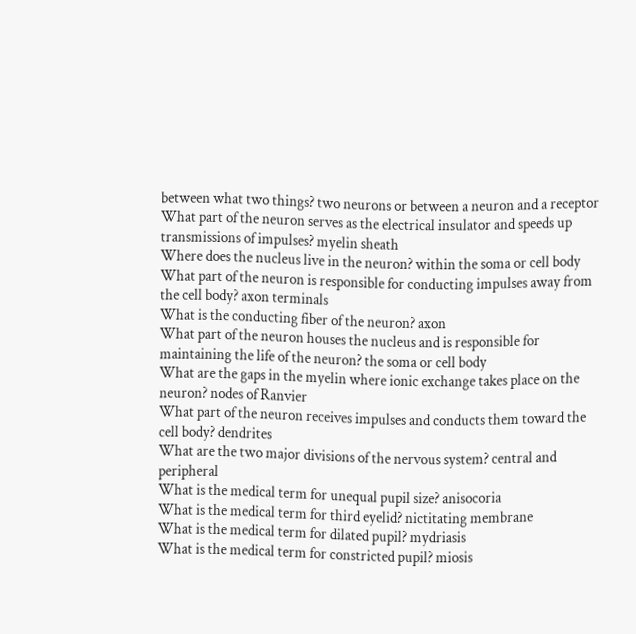between what two things? two neurons or between a neuron and a receptor
What part of the neuron serves as the electrical insulator and speeds up transmissions of impulses? myelin sheath
Where does the nucleus live in the neuron? within the soma or cell body
What part of the neuron is responsible for conducting impulses away from the cell body? axon terminals
What is the conducting fiber of the neuron? axon
What part of the neuron houses the nucleus and is responsible for maintaining the life of the neuron? the soma or cell body
What are the gaps in the myelin where ionic exchange takes place on the neuron? nodes of Ranvier
What part of the neuron receives impulses and conducts them toward the cell body? dendrites
What are the two major divisions of the nervous system? central and peripheral
What is the medical term for unequal pupil size? anisocoria
What is the medical term for third eyelid? nictitating membrane
What is the medical term for dilated pupil? mydriasis
What is the medical term for constricted pupil? miosis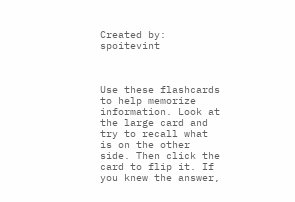Created by: spoitevint



Use these flashcards to help memorize information. Look at the large card and try to recall what is on the other side. Then click the card to flip it. If you knew the answer,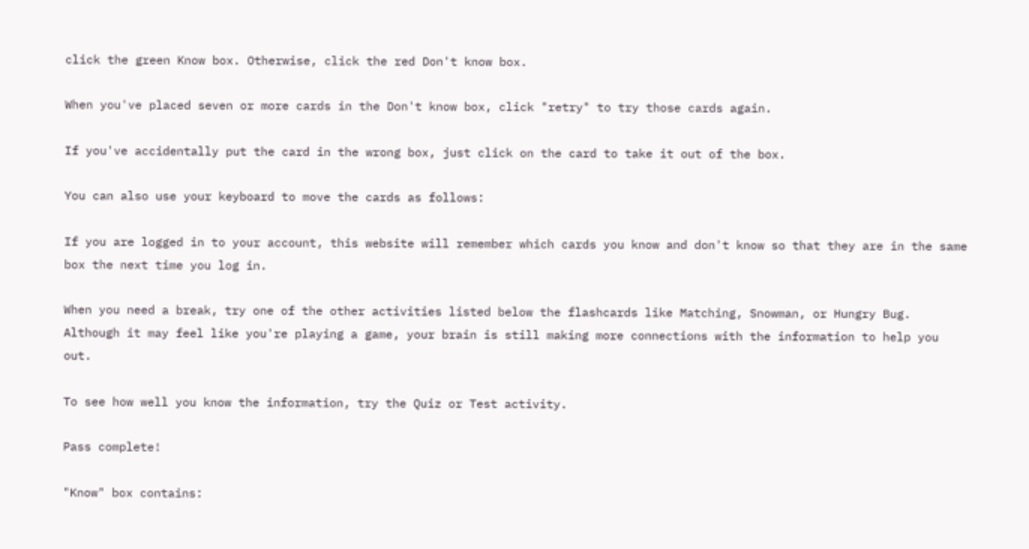click the green Know box. Otherwise, click the red Don't know box.

When you've placed seven or more cards in the Don't know box, click "retry" to try those cards again.

If you've accidentally put the card in the wrong box, just click on the card to take it out of the box.

You can also use your keyboard to move the cards as follows:

If you are logged in to your account, this website will remember which cards you know and don't know so that they are in the same box the next time you log in.

When you need a break, try one of the other activities listed below the flashcards like Matching, Snowman, or Hungry Bug. Although it may feel like you're playing a game, your brain is still making more connections with the information to help you out.

To see how well you know the information, try the Quiz or Test activity.

Pass complete!

"Know" box contains: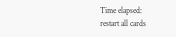Time elapsed:
restart all cards